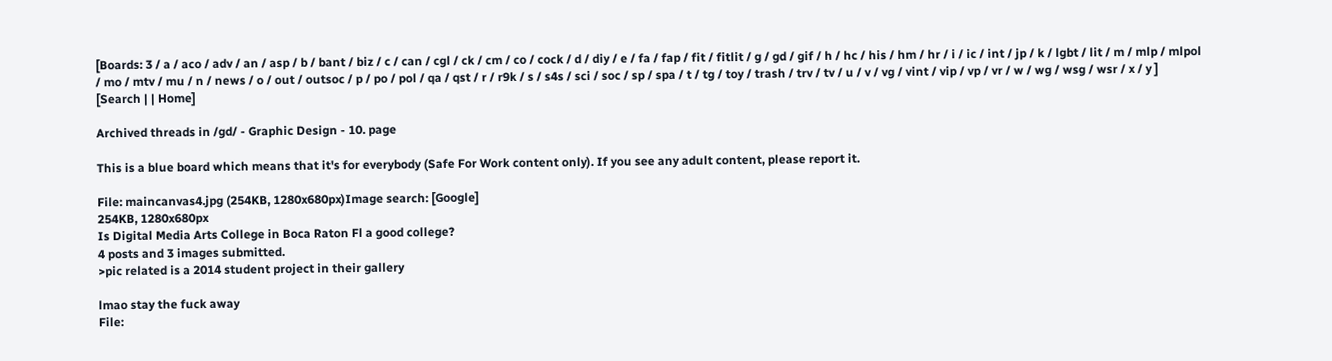[Boards: 3 / a / aco / adv / an / asp / b / bant / biz / c / can / cgl / ck / cm / co / cock / d / diy / e / fa / fap / fit / fitlit / g / gd / gif / h / hc / his / hm / hr / i / ic / int / jp / k / lgbt / lit / m / mlp / mlpol / mo / mtv / mu / n / news / o / out / outsoc / p / po / pol / qa / qst / r / r9k / s / s4s / sci / soc / sp / spa / t / tg / toy / trash / trv / tv / u / v / vg / vint / vip / vp / vr / w / wg / wsg / wsr / x / y ] [Search | | Home]

Archived threads in /gd/ - Graphic Design - 10. page

This is a blue board which means that it's for everybody (Safe For Work content only). If you see any adult content, please report it.

File: maincanvas4.jpg (254KB, 1280x680px)Image search: [Google]
254KB, 1280x680px
Is Digital Media Arts College in Boca Raton Fl a good college?
4 posts and 3 images submitted.
>pic related is a 2014 student project in their gallery

lmao stay the fuck away
File: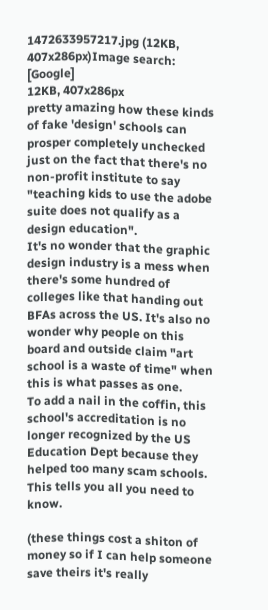1472633957217.jpg (12KB, 407x286px)Image search: [Google]
12KB, 407x286px
pretty amazing how these kinds of fake 'design' schools can prosper completely unchecked just on the fact that there's no non-profit institute to say "teaching kids to use the adobe suite does not qualify as a design education".
It's no wonder that the graphic design industry is a mess when there's some hundred of colleges like that handing out BFAs across the US. It's also no wonder why people on this board and outside claim "art school is a waste of time" when this is what passes as one.
To add a nail in the coffin, this school's accreditation is no longer recognized by the US Education Dept because they helped too many scam schools. This tells you all you need to know.

(these things cost a shiton of money so if I can help someone save theirs it's really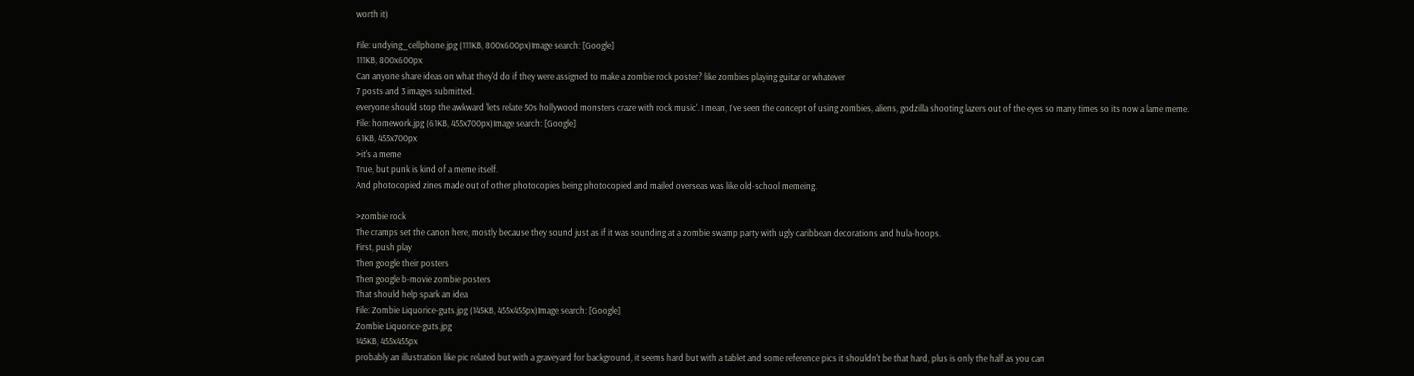worth it)

File: undying_cellphone.jpg (111KB, 800x600px)Image search: [Google]
111KB, 800x600px
Can anyone share ideas on what they'd do if they were assigned to make a zombie rock poster? like zombies playing guitar or whatever
7 posts and 3 images submitted.
everyone should stop the awkward 'lets relate 50s hollywood monsters craze with rock music'. I mean, I`ve seen the concept of using zombies, aliens, godzilla shooting lazers out of the eyes so many times so its now a lame meme.
File: homework.jpg (61KB, 455x700px)Image search: [Google]
61KB, 455x700px
>it's a meme
True, but punk is kind of a meme itself.
And photocopied zines made out of other photocopies being photocopied and mailed overseas was like old-school memeing.

>zombie rock
The cramps set the canon here, mostly because they sound just as if it was sounding at a zombie swamp party with ugly caribbean decorations and hula-hoops.
First, push play
Then google their posters
Then google b-movie zombie posters
That should help spark an idea
File: Zombie Liquorice-guts.jpg (145KB, 455x455px)Image search: [Google]
Zombie Liquorice-guts.jpg
145KB, 455x455px
probably an illustration like pic related but with a graveyard for background, it seems hard but with a tablet and some reference pics it shouldn't be that hard, plus is only the half as you can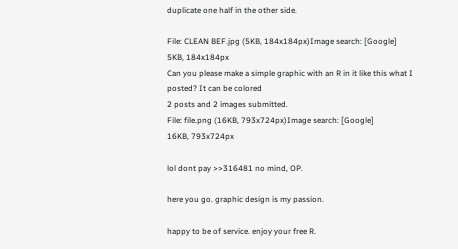duplicate one half in the other side.

File: CLEAN BEF.jpg (5KB, 184x184px)Image search: [Google]
5KB, 184x184px
Can you please make a simple graphic with an R in it like this what I posted? It can be colored
2 posts and 2 images submitted.
File: file.png (16KB, 793x724px)Image search: [Google]
16KB, 793x724px

lol dont pay >>316481 no mind, OP.

here you go. graphic design is my passion.

happy to be of service. enjoy your free R.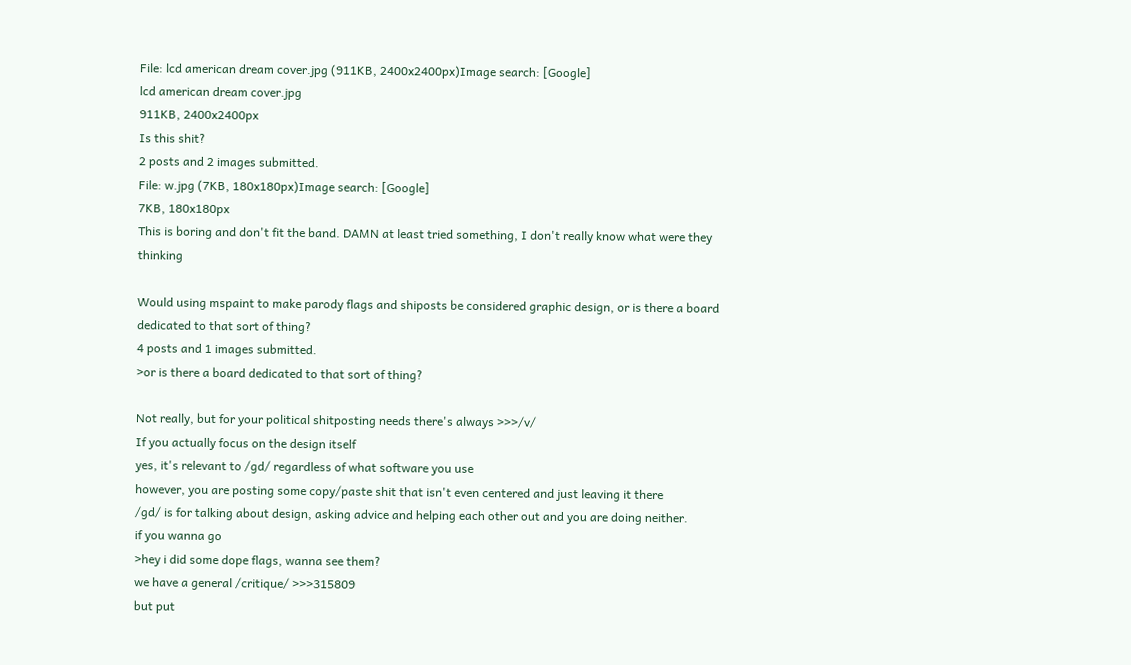File: lcd american dream cover.jpg (911KB, 2400x2400px)Image search: [Google]
lcd american dream cover.jpg
911KB, 2400x2400px
Is this shit?
2 posts and 2 images submitted.
File: w.jpg (7KB, 180x180px)Image search: [Google]
7KB, 180x180px
This is boring and don't fit the band. DAMN at least tried something, I don't really know what were they thinking

Would using mspaint to make parody flags and shiposts be considered graphic design, or is there a board dedicated to that sort of thing?
4 posts and 1 images submitted.
>or is there a board dedicated to that sort of thing?

Not really, but for your political shitposting needs there's always >>>/v/
If you actually focus on the design itself
yes, it's relevant to /gd/ regardless of what software you use
however, you are posting some copy/paste shit that isn't even centered and just leaving it there
/gd/ is for talking about design, asking advice and helping each other out and you are doing neither.
if you wanna go
>hey i did some dope flags, wanna see them?
we have a general /critique/ >>>315809
but put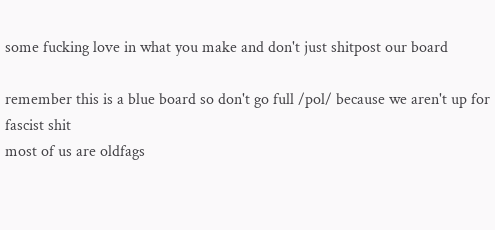some fucking love in what you make and don't just shitpost our board

remember this is a blue board so don't go full /pol/ because we aren't up for fascist shit
most of us are oldfags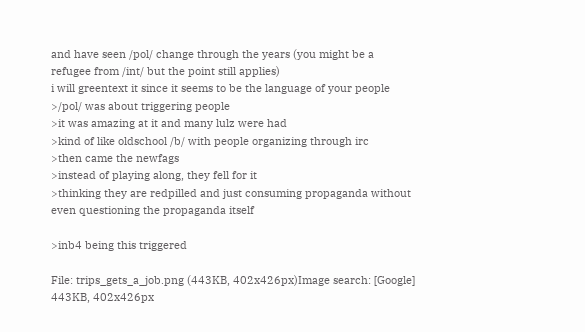and have seen /pol/ change through the years (you might be a refugee from /int/ but the point still applies)
i will greentext it since it seems to be the language of your people
>/pol/ was about triggering people
>it was amazing at it and many lulz were had
>kind of like oldschool /b/ with people organizing through irc
>then came the newfags
>instead of playing along, they fell for it
>thinking they are redpilled and just consuming propaganda without even questioning the propaganda itself

>inb4 being this triggered

File: trips_gets_a_job.png (443KB, 402x426px)Image search: [Google]
443KB, 402x426px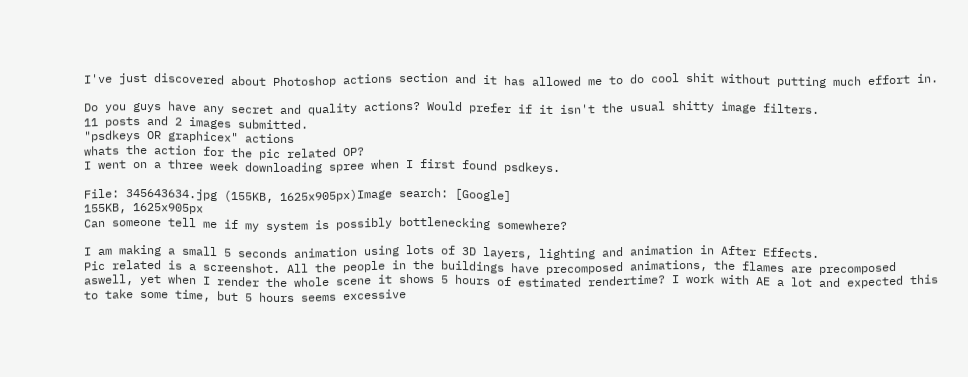I've just discovered about Photoshop actions section and it has allowed me to do cool shit without putting much effort in.

Do you guys have any secret and quality actions? Would prefer if it isn't the usual shitty image filters.
11 posts and 2 images submitted.
"psdkeys OR graphicex" actions
whats the action for the pic related OP?
I went on a three week downloading spree when I first found psdkeys.

File: 345643634.jpg (155KB, 1625x905px)Image search: [Google]
155KB, 1625x905px
Can someone tell me if my system is possibly bottlenecking somewhere?

I am making a small 5 seconds animation using lots of 3D layers, lighting and animation in After Effects.
Pic related is a screenshot. All the people in the buildings have precomposed animations, the flames are precomposed aswell, yet when I render the whole scene it shows 5 hours of estimated rendertime? I work with AE a lot and expected this to take some time, but 5 hours seems excessive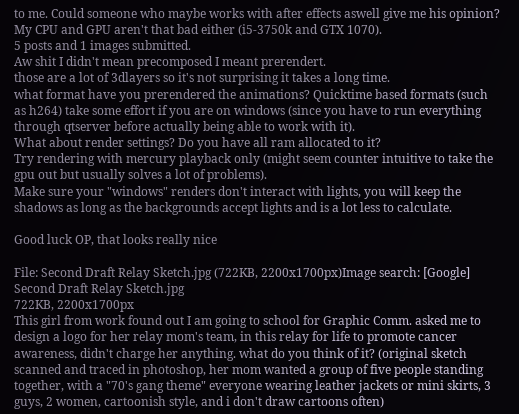to me. Could someone who maybe works with after effects aswell give me his opinion?
My CPU and GPU aren't that bad either (i5-3750k and GTX 1070).
5 posts and 1 images submitted.
Aw shit I didn't mean precomposed I meant prerendert.
those are a lot of 3dlayers so it's not surprising it takes a long time.
what format have you prerendered the animations? Quicktime based formats (such as h264) take some effort if you are on windows (since you have to run everything through qtserver before actually being able to work with it).
What about render settings? Do you have all ram allocated to it?
Try rendering with mercury playback only (might seem counter intuitive to take the gpu out but usually solves a lot of problems).
Make sure your "windows" renders don't interact with lights, you will keep the shadows as long as the backgrounds accept lights and is a lot less to calculate.

Good luck OP, that looks really nice

File: Second Draft Relay Sketch.jpg (722KB, 2200x1700px)Image search: [Google]
Second Draft Relay Sketch.jpg
722KB, 2200x1700px
This girl from work found out I am going to school for Graphic Comm. asked me to design a logo for her relay mom's team, in this relay for life to promote cancer awareness, didn't charge her anything. what do you think of it? (original sketch scanned and traced in photoshop, her mom wanted a group of five people standing together, with a "70's gang theme" everyone wearing leather jackets or mini skirts, 3 guys, 2 women, cartoonish style, and i don't draw cartoons often)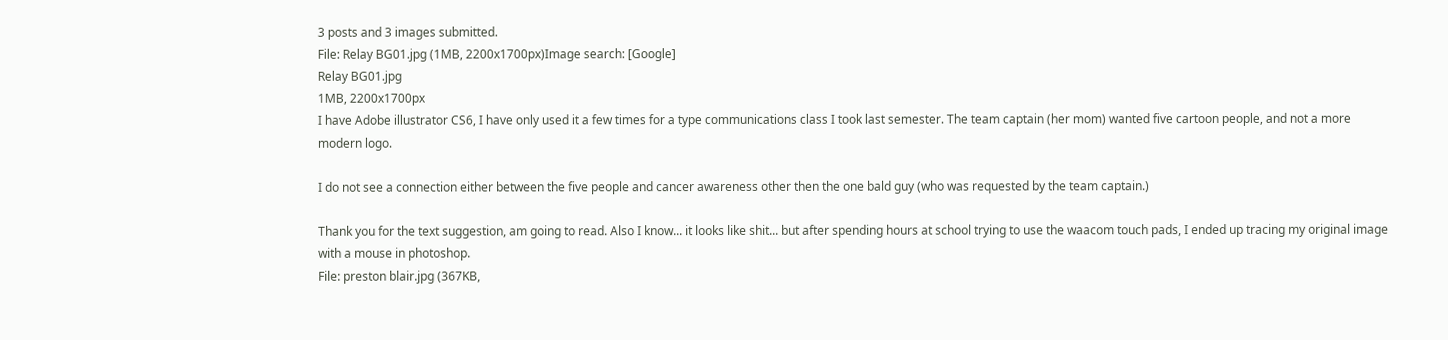3 posts and 3 images submitted.
File: Relay BG01.jpg (1MB, 2200x1700px)Image search: [Google]
Relay BG01.jpg
1MB, 2200x1700px
I have Adobe illustrator CS6, I have only used it a few times for a type communications class I took last semester. The team captain (her mom) wanted five cartoon people, and not a more modern logo.

I do not see a connection either between the five people and cancer awareness other then the one bald guy (who was requested by the team captain.)

Thank you for the text suggestion, am going to read. Also I know... it looks like shit... but after spending hours at school trying to use the waacom touch pads, I ended up tracing my original image with a mouse in photoshop.
File: preston blair.jpg (367KB,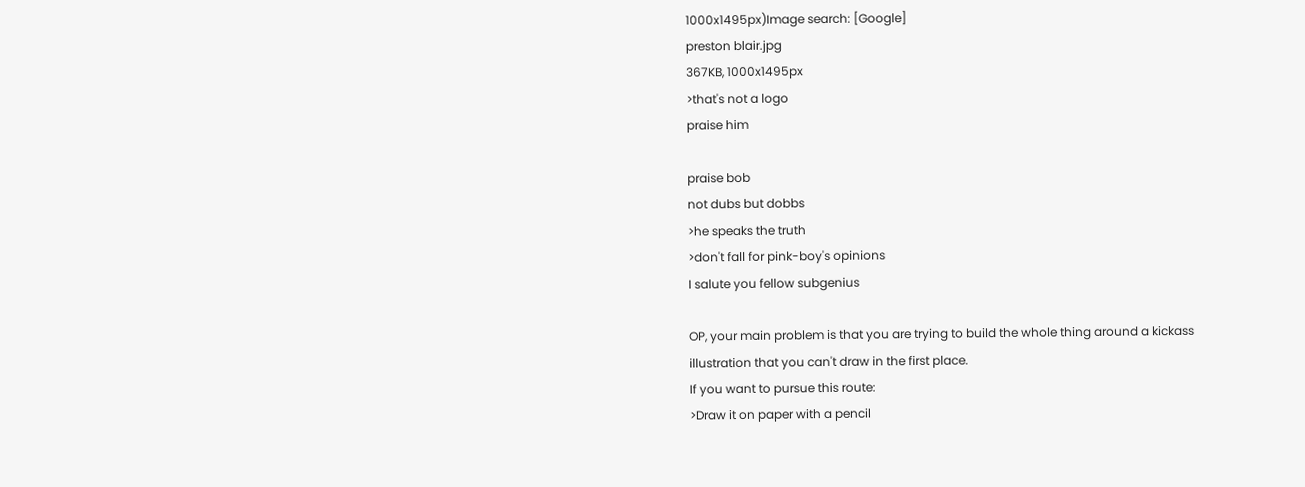1000x1495px)Image search: [Google]
preston blair.jpg
367KB, 1000x1495px
>that's not a logo
praise him

praise bob
not dubs but dobbs
>he speaks the truth
>don't fall for pink-boy's opinions
I salute you fellow subgenius

OP, your main problem is that you are trying to build the whole thing around a kickass illustration that you can't draw in the first place.
If you want to pursue this route:
>Draw it on paper with a pencil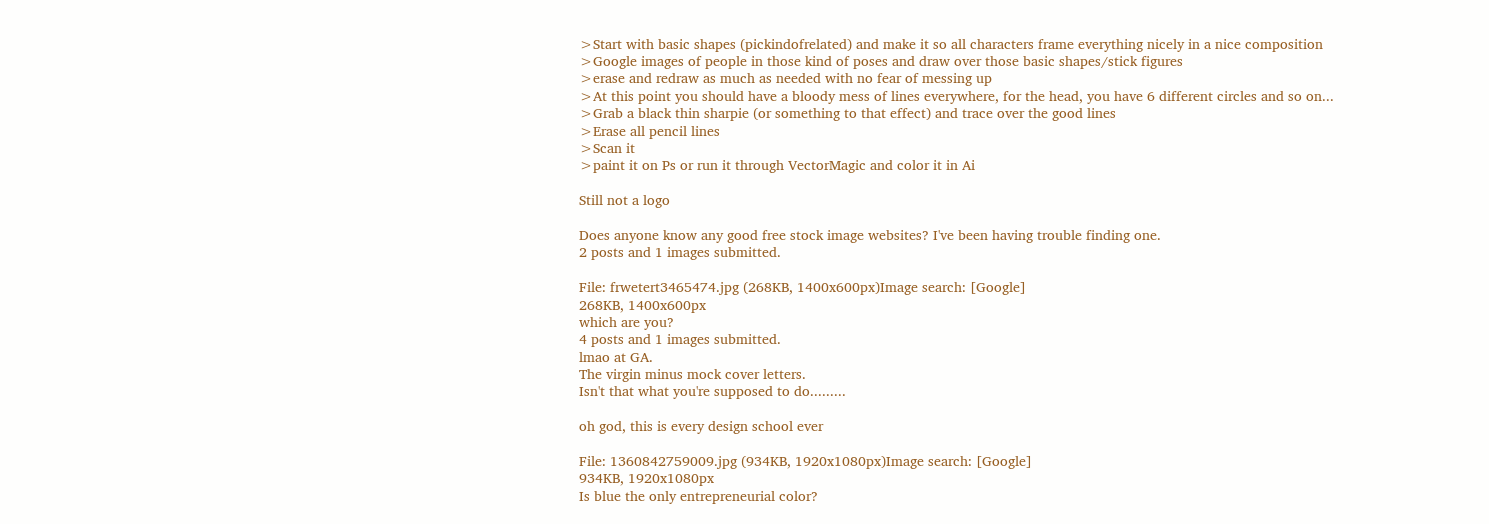>Start with basic shapes (pickindofrelated) and make it so all characters frame everything nicely in a nice composition
>Google images of people in those kind of poses and draw over those basic shapes/stick figures
>erase and redraw as much as needed with no fear of messing up
>At this point you should have a bloody mess of lines everywhere, for the head, you have 6 different circles and so on...
>Grab a black thin sharpie (or something to that effect) and trace over the good lines
>Erase all pencil lines
>Scan it
>paint it on Ps or run it through VectorMagic and color it in Ai

Still not a logo

Does anyone know any good free stock image websites? I've been having trouble finding one.
2 posts and 1 images submitted.

File: frwetert3465474.jpg (268KB, 1400x600px)Image search: [Google]
268KB, 1400x600px
which are you?
4 posts and 1 images submitted.
lmao at GA.
The virgin minus mock cover letters.
Isn't that what you're supposed to do.........

oh god, this is every design school ever

File: 1360842759009.jpg (934KB, 1920x1080px)Image search: [Google]
934KB, 1920x1080px
Is blue the only entrepreneurial color?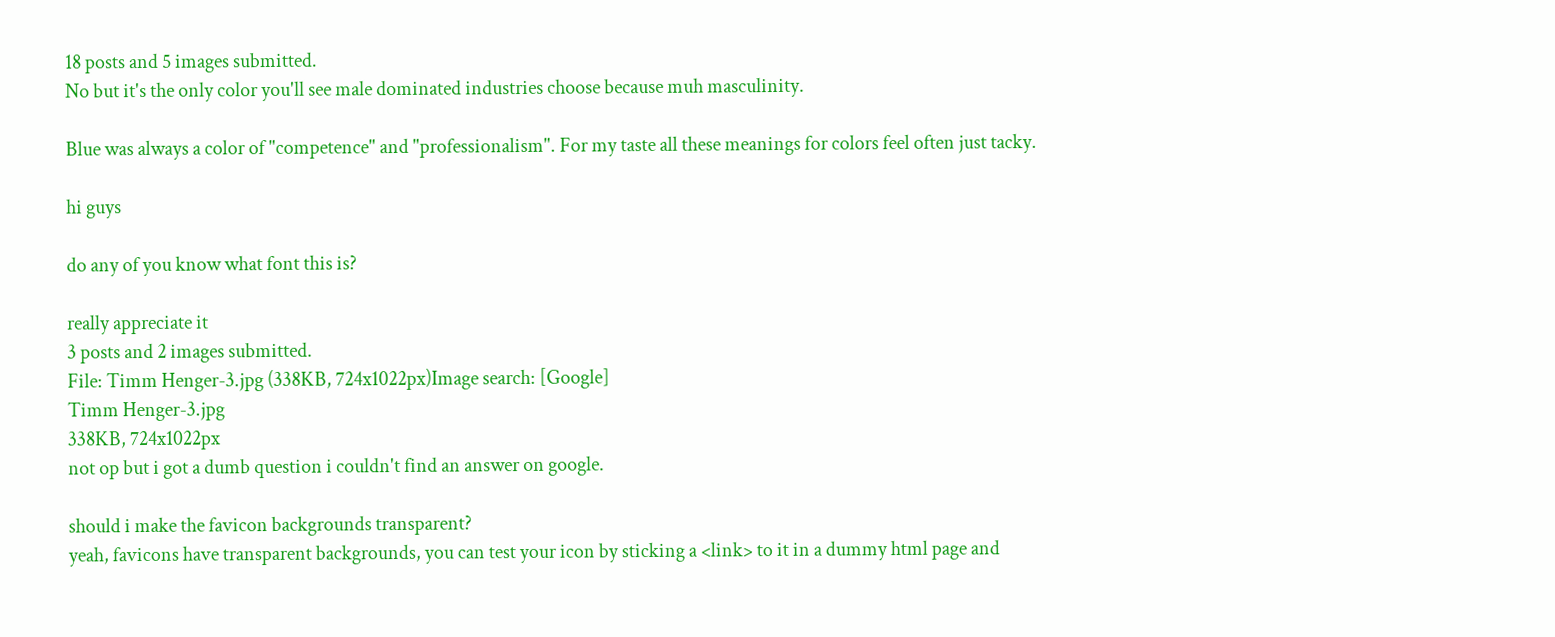18 posts and 5 images submitted.
No but it's the only color you'll see male dominated industries choose because muh masculinity.

Blue was always a color of "competence" and "professionalism". For my taste all these meanings for colors feel often just tacky.

hi guys

do any of you know what font this is?

really appreciate it
3 posts and 2 images submitted.
File: Timm Henger-3.jpg (338KB, 724x1022px)Image search: [Google]
Timm Henger-3.jpg
338KB, 724x1022px
not op but i got a dumb question i couldn't find an answer on google.

should i make the favicon backgrounds transparent?
yeah, favicons have transparent backgrounds, you can test your icon by sticking a <link> to it in a dummy html page and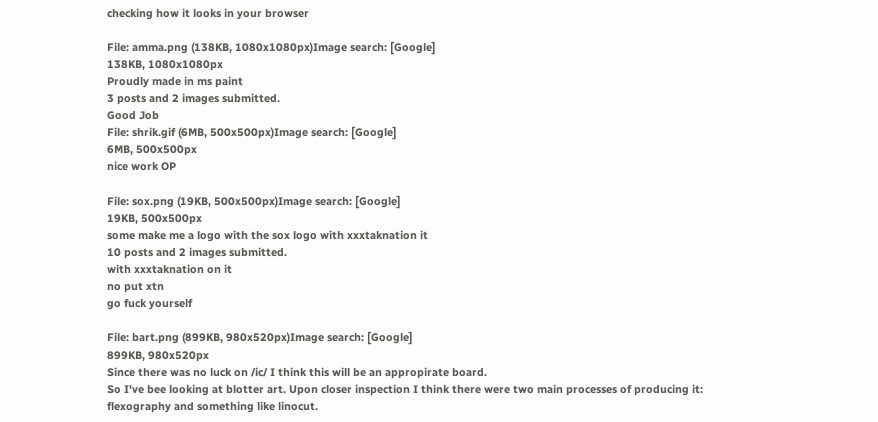checking how it looks in your browser

File: amma.png (138KB, 1080x1080px)Image search: [Google]
138KB, 1080x1080px
Proudly made in ms paint
3 posts and 2 images submitted.
Good Job
File: shrik.gif (6MB, 500x500px)Image search: [Google]
6MB, 500x500px
nice work OP

File: sox.png (19KB, 500x500px)Image search: [Google]
19KB, 500x500px
some make me a logo with the sox logo with xxxtaknation it
10 posts and 2 images submitted.
with xxxtaknation on it
no put xtn
go fuck yourself

File: bart.png (899KB, 980x520px)Image search: [Google]
899KB, 980x520px
Since there was no luck on /ic/ I think this will be an appropirate board.
So I've bee looking at blotter art. Upon closer inspection I think there were two main processes of producing it:
flexography and something like linocut.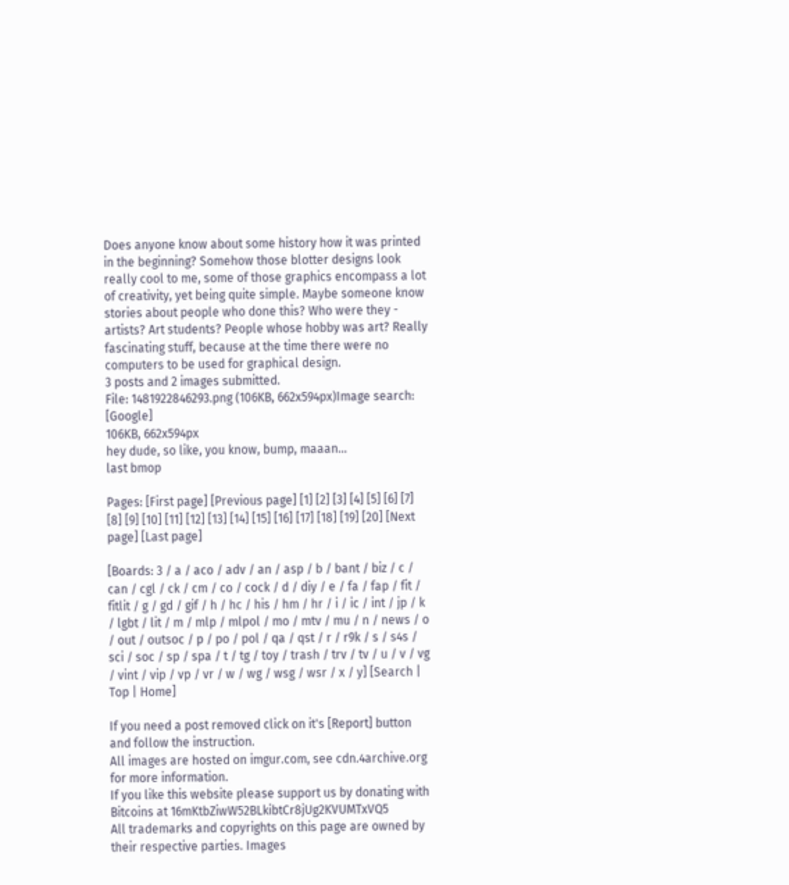Does anyone know about some history how it was printed in the beginning? Somehow those blotter designs look really cool to me, some of those graphics encompass a lot of creativity, yet being quite simple. Maybe someone know stories about people who done this? Who were they - artists? Art students? People whose hobby was art? Really fascinating stuff, because at the time there were no computers to be used for graphical design.
3 posts and 2 images submitted.
File: 1481922846293.png (106KB, 662x594px)Image search: [Google]
106KB, 662x594px
hey dude, so like, you know, bump, maaan...
last bmop

Pages: [First page] [Previous page] [1] [2] [3] [4] [5] [6] [7] [8] [9] [10] [11] [12] [13] [14] [15] [16] [17] [18] [19] [20] [Next page] [Last page]

[Boards: 3 / a / aco / adv / an / asp / b / bant / biz / c / can / cgl / ck / cm / co / cock / d / diy / e / fa / fap / fit / fitlit / g / gd / gif / h / hc / his / hm / hr / i / ic / int / jp / k / lgbt / lit / m / mlp / mlpol / mo / mtv / mu / n / news / o / out / outsoc / p / po / pol / qa / qst / r / r9k / s / s4s / sci / soc / sp / spa / t / tg / toy / trash / trv / tv / u / v / vg / vint / vip / vp / vr / w / wg / wsg / wsr / x / y] [Search | Top | Home]

If you need a post removed click on it's [Report] button and follow the instruction.
All images are hosted on imgur.com, see cdn.4archive.org for more information.
If you like this website please support us by donating with Bitcoins at 16mKtbZiwW52BLkibtCr8jUg2KVUMTxVQ5
All trademarks and copyrights on this page are owned by their respective parties. Images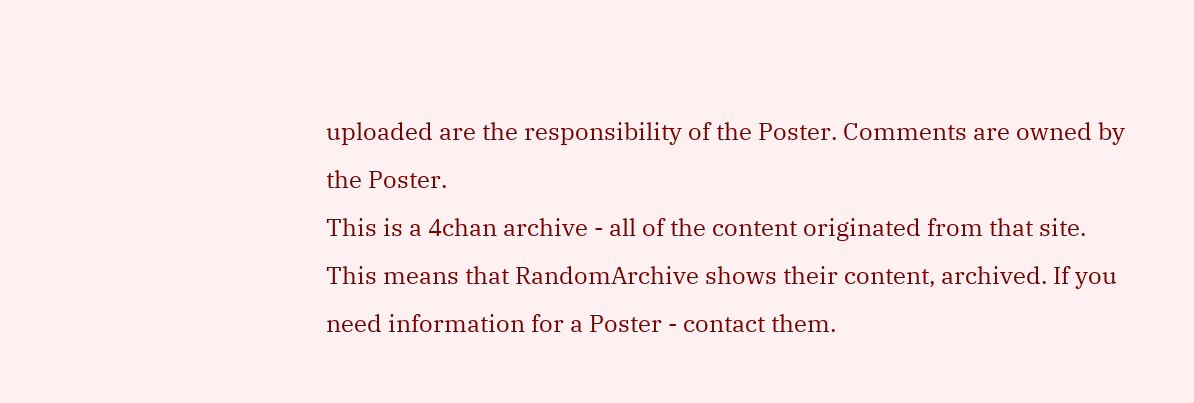uploaded are the responsibility of the Poster. Comments are owned by the Poster.
This is a 4chan archive - all of the content originated from that site. This means that RandomArchive shows their content, archived. If you need information for a Poster - contact them.